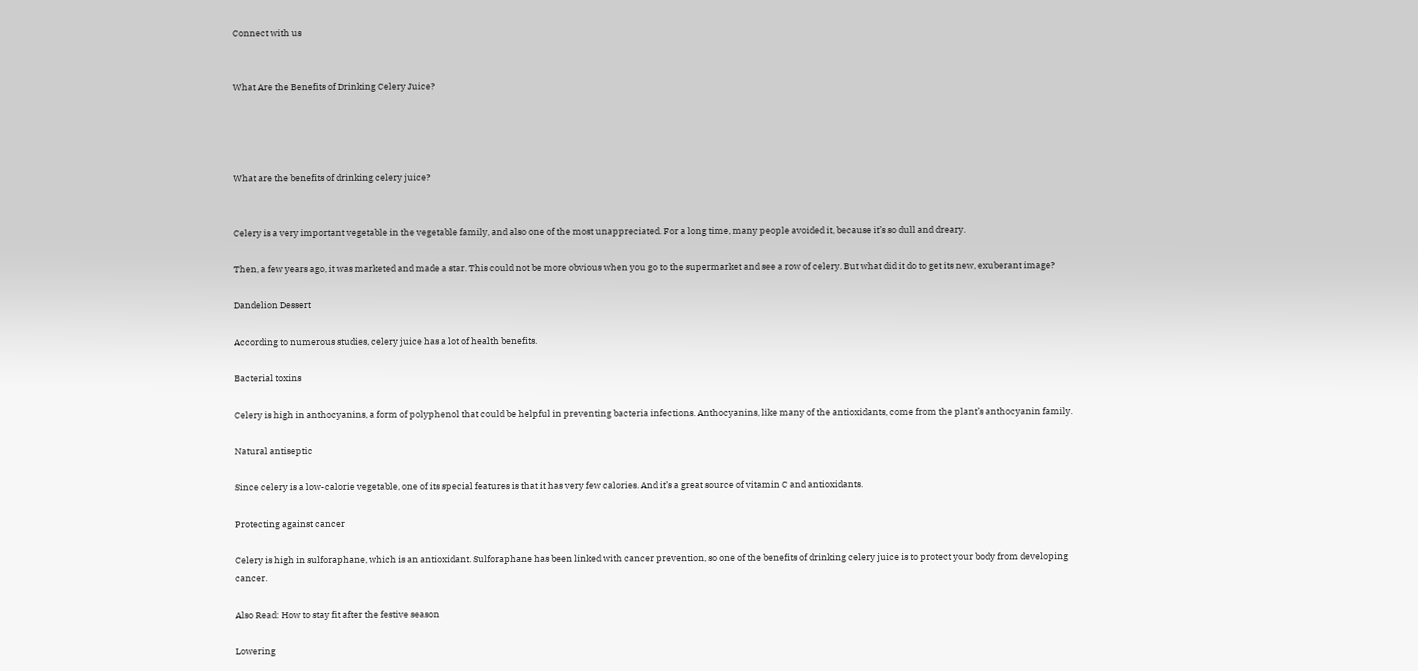Connect with us


What Are the Benefits of Drinking Celery Juice?




What are the benefits of drinking celery juice?


Celery is a very important vegetable in the vegetable family, and also one of the most unappreciated. For a long time, many people avoided it, because it’s so dull and dreary.

Then, a few years ago, it was marketed and made a star. This could not be more obvious when you go to the supermarket and see a row of celery. But what did it do to get its new, exuberant image?

Dandelion Dessert

According to numerous studies, celery juice has a lot of health benefits.

Bacterial toxins

Celery is high in anthocyanins, a form of polyphenol that could be helpful in preventing bacteria infections. Anthocyanins, like many of the antioxidants, come from the plant’s anthocyanin family.

Natural antiseptic

Since celery is a low-calorie vegetable, one of its special features is that it has very few calories. And it’s a great source of vitamin C and antioxidants.

Protecting against cancer

Celery is high in sulforaphane, which is an antioxidant. Sulforaphane has been linked with cancer prevention, so one of the benefits of drinking celery juice is to protect your body from developing cancer.

Also Read: How to stay fit after the festive season

Lowering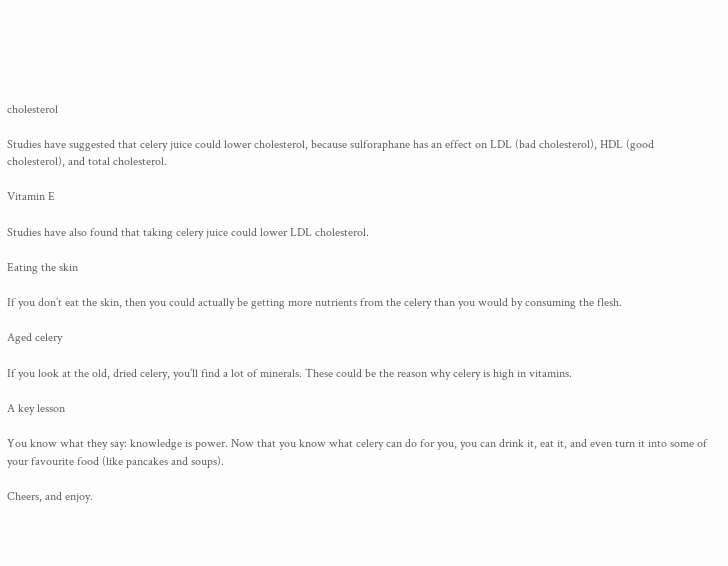cholesterol

Studies have suggested that celery juice could lower cholesterol, because sulforaphane has an effect on LDL (bad cholesterol), HDL (good cholesterol), and total cholesterol.

Vitamin E

Studies have also found that taking celery juice could lower LDL cholesterol.

Eating the skin

If you don’t eat the skin, then you could actually be getting more nutrients from the celery than you would by consuming the flesh.

Aged celery

If you look at the old, dried celery, you’ll find a lot of minerals. These could be the reason why celery is high in vitamins.

A key lesson

You know what they say: knowledge is power. Now that you know what celery can do for you, you can drink it, eat it, and even turn it into some of your favourite food (like pancakes and soups).

Cheers, and enjoy.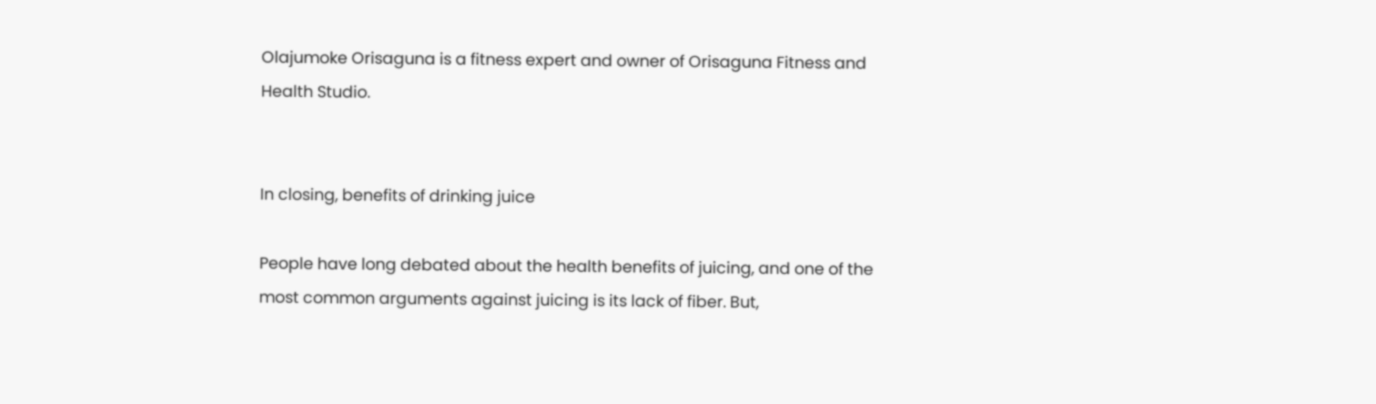Olajumoke Orisaguna is a fitness expert and owner of Orisaguna Fitness and Health Studio.


In closing, benefits of drinking juice

People have long debated about the health benefits of juicing, and one of the most common arguments against juicing is its lack of fiber. But,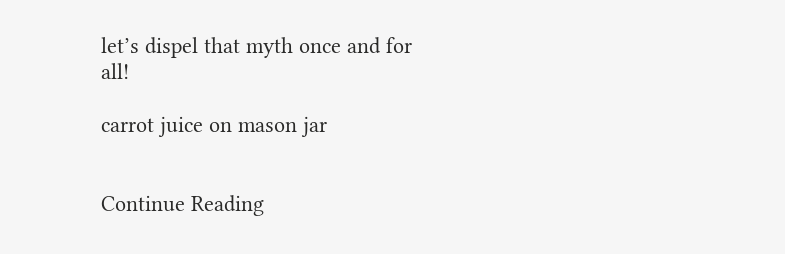let’s dispel that myth once and for all!

carrot juice on mason jar


Continue Reading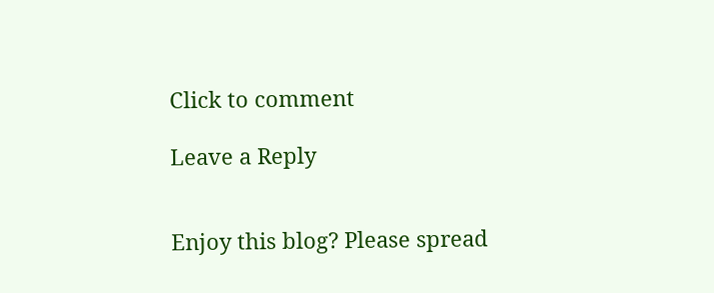Click to comment

Leave a Reply


Enjoy this blog? Please spread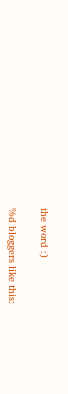the word :)

%d bloggers like this: